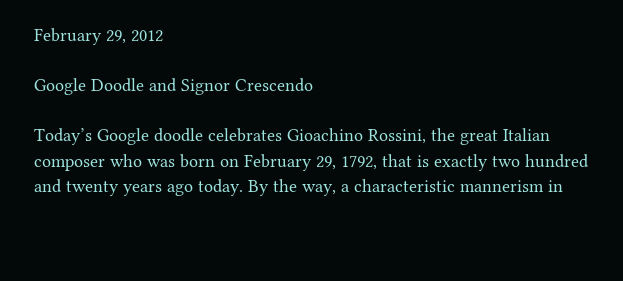February 29, 2012

Google Doodle and Signor Crescendo

Today’s Google doodle celebrates Gioachino Rossini, the great Italian composer who was born on February 29, 1792, that is exactly two hundred and twenty years ago today. By the way, a characteristic mannerism in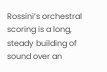Rossini’s orchestral scoring is a long, steady building of sound over an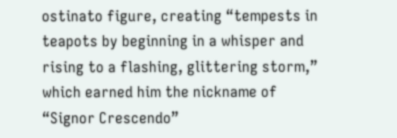ostinato figure, creating “tempests in teapots by beginning in a whisper and rising to a flashing, glittering storm,” which earned him the nickname of “Signor Crescendo”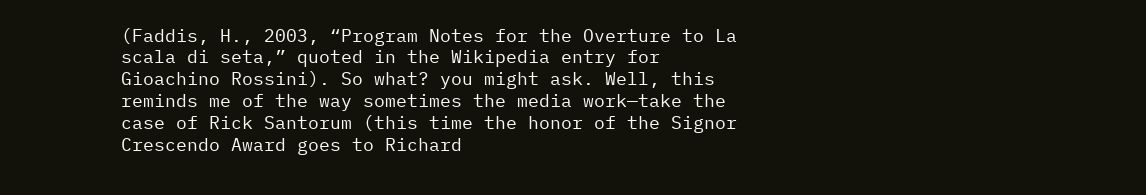(Faddis, H., 2003, “Program Notes for the Overture to La scala di seta,” quoted in the Wikipedia entry for Gioachino Rossini). So what? you might ask. Well, this reminds me of the way sometimes the media work—take the case of Rick Santorum (this time the honor of the Signor Crescendo Award goes to Richard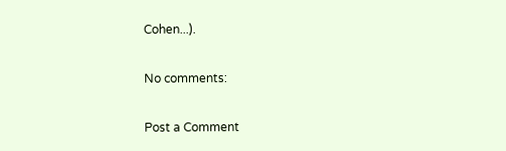Cohen...).

No comments:

Post a Comment